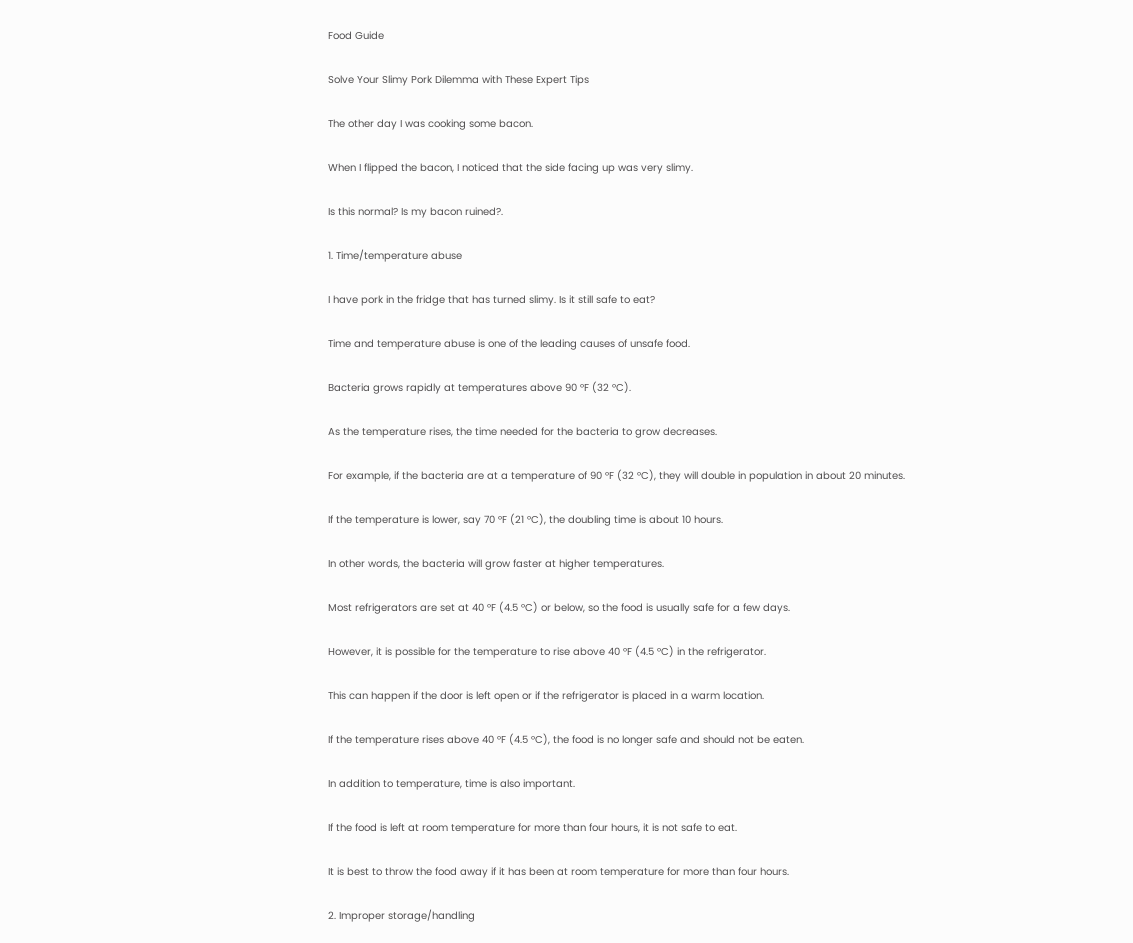Food Guide

Solve Your Slimy Pork Dilemma with These Expert Tips

The other day I was cooking some bacon.

When I flipped the bacon, I noticed that the side facing up was very slimy.

Is this normal? Is my bacon ruined?.

1. Time/temperature abuse

I have pork in the fridge that has turned slimy. Is it still safe to eat?

Time and temperature abuse is one of the leading causes of unsafe food.

Bacteria grows rapidly at temperatures above 90 °F (32 °C).

As the temperature rises, the time needed for the bacteria to grow decreases.

For example, if the bacteria are at a temperature of 90 °F (32 °C), they will double in population in about 20 minutes.

If the temperature is lower, say 70 °F (21 °C), the doubling time is about 10 hours.

In other words, the bacteria will grow faster at higher temperatures.

Most refrigerators are set at 40 °F (4.5 °C) or below, so the food is usually safe for a few days.

However, it is possible for the temperature to rise above 40 °F (4.5 °C) in the refrigerator.

This can happen if the door is left open or if the refrigerator is placed in a warm location.

If the temperature rises above 40 °F (4.5 °C), the food is no longer safe and should not be eaten.

In addition to temperature, time is also important.

If the food is left at room temperature for more than four hours, it is not safe to eat.

It is best to throw the food away if it has been at room temperature for more than four hours.

2. Improper storage/handling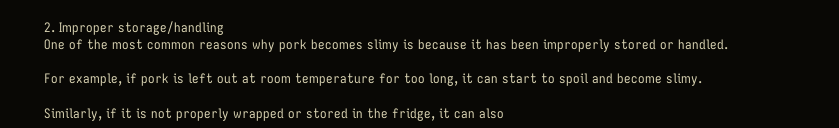2. Improper storage/handling
One of the most common reasons why pork becomes slimy is because it has been improperly stored or handled.

For example, if pork is left out at room temperature for too long, it can start to spoil and become slimy.

Similarly, if it is not properly wrapped or stored in the fridge, it can also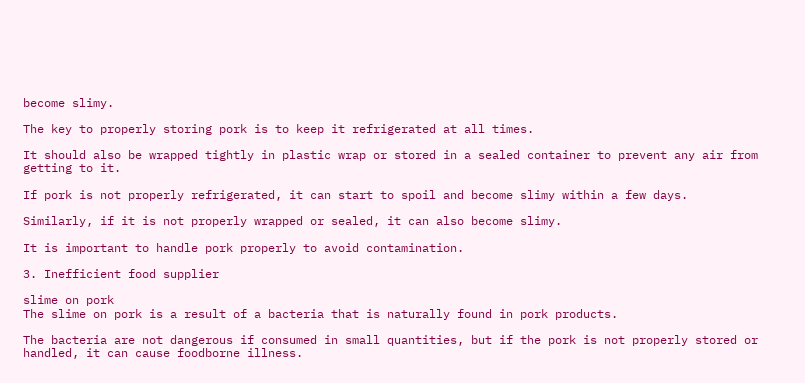become slimy.

The key to properly storing pork is to keep it refrigerated at all times.

It should also be wrapped tightly in plastic wrap or stored in a sealed container to prevent any air from getting to it.

If pork is not properly refrigerated, it can start to spoil and become slimy within a few days.

Similarly, if it is not properly wrapped or sealed, it can also become slimy.

It is important to handle pork properly to avoid contamination.

3. Inefficient food supplier

slime on pork
The slime on pork is a result of a bacteria that is naturally found in pork products.

The bacteria are not dangerous if consumed in small quantities, but if the pork is not properly stored or handled, it can cause foodborne illness.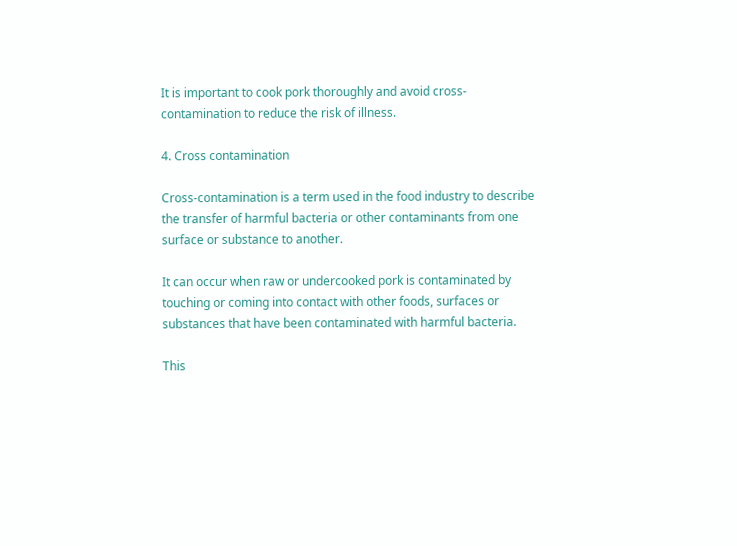It is important to cook pork thoroughly and avoid cross-contamination to reduce the risk of illness.

4. Cross contamination

Cross-contamination is a term used in the food industry to describe the transfer of harmful bacteria or other contaminants from one surface or substance to another.

It can occur when raw or undercooked pork is contaminated by touching or coming into contact with other foods, surfaces or substances that have been contaminated with harmful bacteria.

This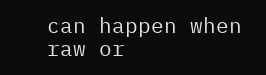can happen when raw or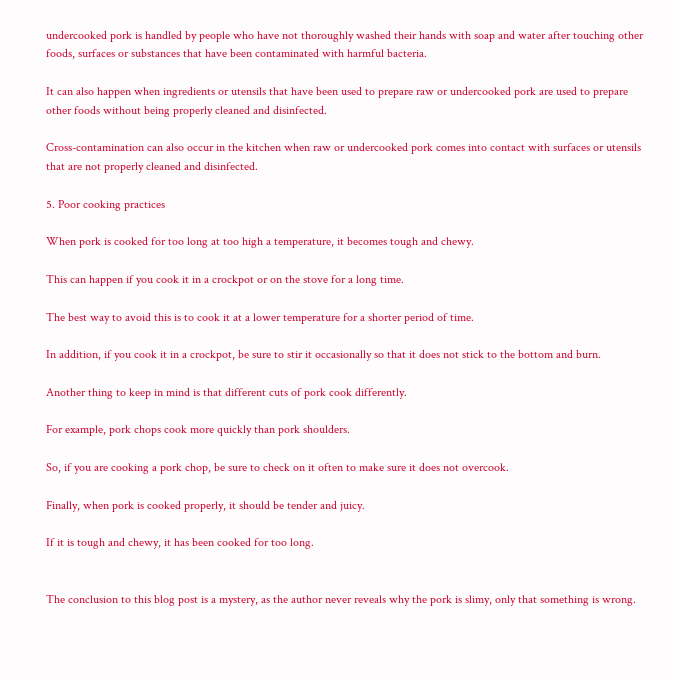undercooked pork is handled by people who have not thoroughly washed their hands with soap and water after touching other foods, surfaces or substances that have been contaminated with harmful bacteria.

It can also happen when ingredients or utensils that have been used to prepare raw or undercooked pork are used to prepare other foods without being properly cleaned and disinfected.

Cross-contamination can also occur in the kitchen when raw or undercooked pork comes into contact with surfaces or utensils that are not properly cleaned and disinfected.

5. Poor cooking practices

When pork is cooked for too long at too high a temperature, it becomes tough and chewy.

This can happen if you cook it in a crockpot or on the stove for a long time.

The best way to avoid this is to cook it at a lower temperature for a shorter period of time.

In addition, if you cook it in a crockpot, be sure to stir it occasionally so that it does not stick to the bottom and burn.

Another thing to keep in mind is that different cuts of pork cook differently.

For example, pork chops cook more quickly than pork shoulders.

So, if you are cooking a pork chop, be sure to check on it often to make sure it does not overcook.

Finally, when pork is cooked properly, it should be tender and juicy.

If it is tough and chewy, it has been cooked for too long.


The conclusion to this blog post is a mystery, as the author never reveals why the pork is slimy, only that something is wrong.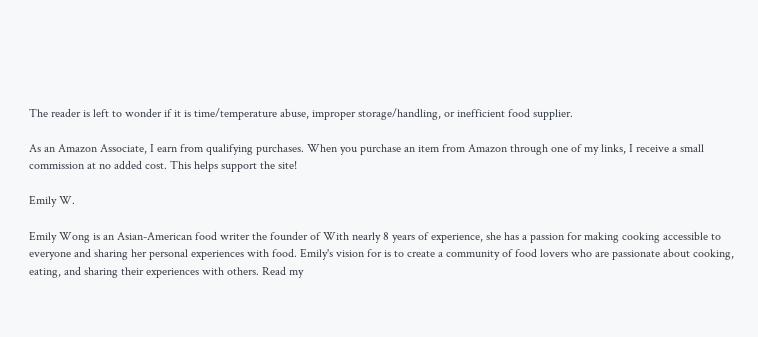The reader is left to wonder if it is time/temperature abuse, improper storage/handling, or inefficient food supplier.

As an Amazon Associate, I earn from qualifying purchases. When you purchase an item from Amazon through one of my links, I receive a small commission at no added cost. This helps support the site!

Emily W.

Emily Wong is an Asian-American food writer the founder of With nearly 8 years of experience, she has a passion for making cooking accessible to everyone and sharing her personal experiences with food. Emily's vision for is to create a community of food lovers who are passionate about cooking, eating, and sharing their experiences with others. Read my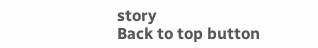story
Back to top button